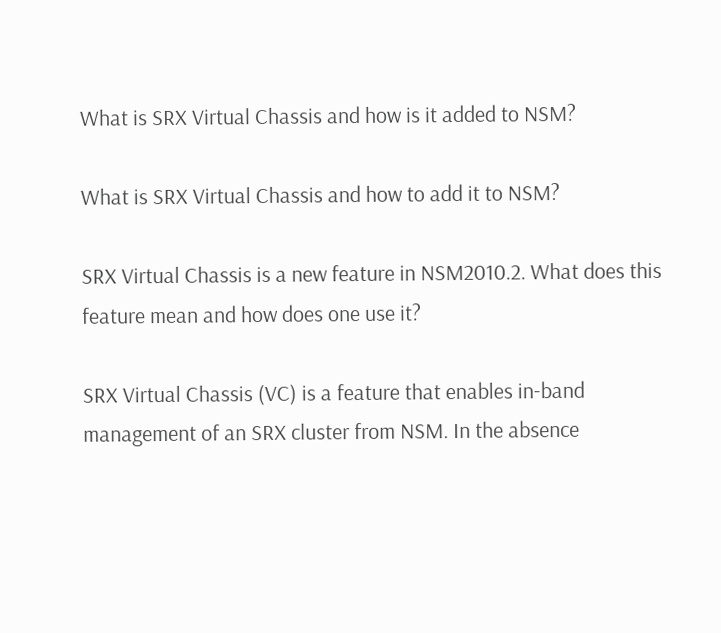What is SRX Virtual Chassis and how is it added to NSM?

What is SRX Virtual Chassis and how to add it to NSM?

SRX Virtual Chassis is a new feature in NSM2010.2. What does this feature mean and how does one use it?

SRX Virtual Chassis (VC) is a feature that enables in-band management of an SRX cluster from NSM. In the absence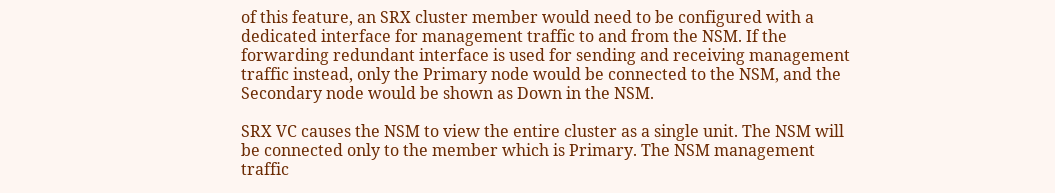of this feature, an SRX cluster member would need to be configured with a dedicated interface for management traffic to and from the NSM. If the forwarding redundant interface is used for sending and receiving management traffic instead, only the Primary node would be connected to the NSM, and the Secondary node would be shown as Down in the NSM.

SRX VC causes the NSM to view the entire cluster as a single unit. The NSM will be connected only to the member which is Primary. The NSM management traffic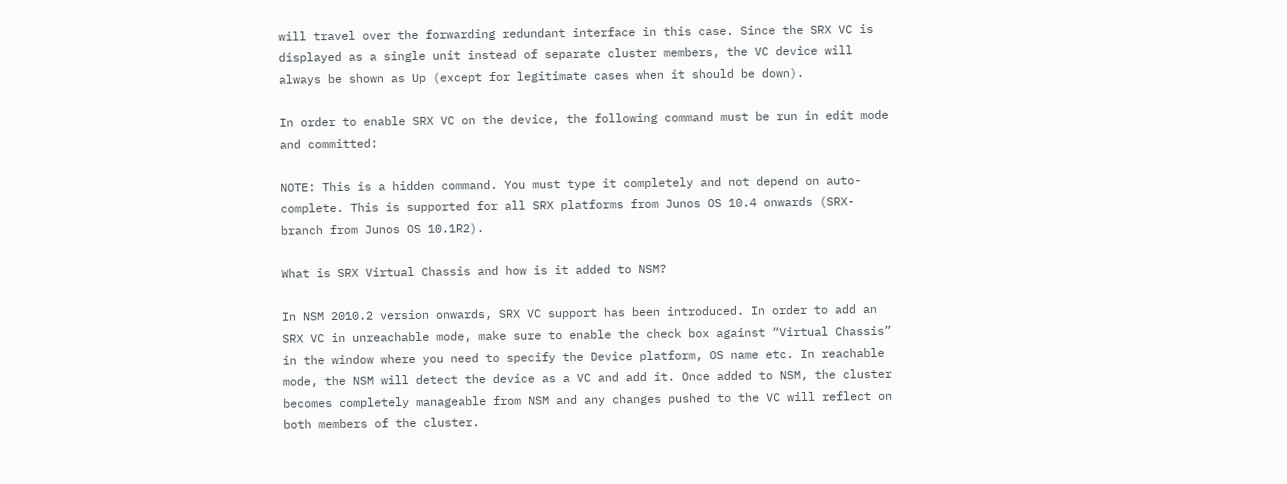will travel over the forwarding redundant interface in this case. Since the SRX VC is displayed as a single unit instead of separate cluster members, the VC device will always be shown as Up (except for legitimate cases when it should be down).

In order to enable SRX VC on the device, the following command must be run in edit mode and committed:

NOTE: This is a hidden command. You must type it completely and not depend on auto-complete. This is supported for all SRX platforms from Junos OS 10.4 onwards (SRX-branch from Junos OS 10.1R2).

What is SRX Virtual Chassis and how is it added to NSM?

In NSM 2010.2 version onwards, SRX VC support has been introduced. In order to add an SRX VC in unreachable mode, make sure to enable the check box against “Virtual Chassis” in the window where you need to specify the Device platform, OS name etc. In reachable mode, the NSM will detect the device as a VC and add it. Once added to NSM, the cluster becomes completely manageable from NSM and any changes pushed to the VC will reflect on both members of the cluster.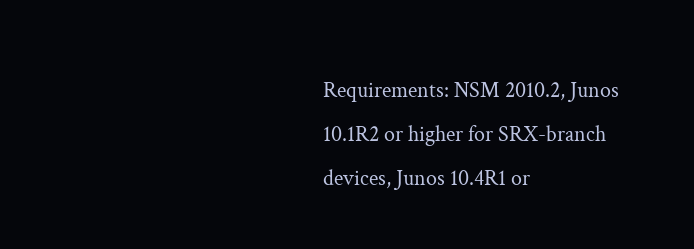Requirements: NSM 2010.2, Junos 10.1R2 or higher for SRX-branch devices, Junos 10.4R1 or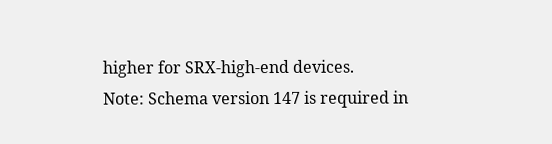higher for SRX-high-end devices.
Note: Schema version 147 is required in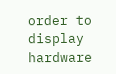order to display hardware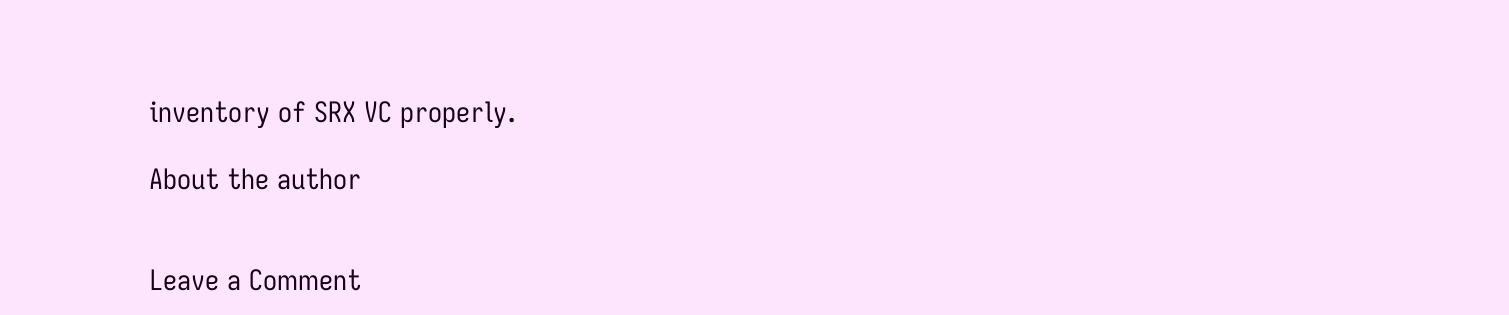inventory of SRX VC properly.

About the author


Leave a Comment